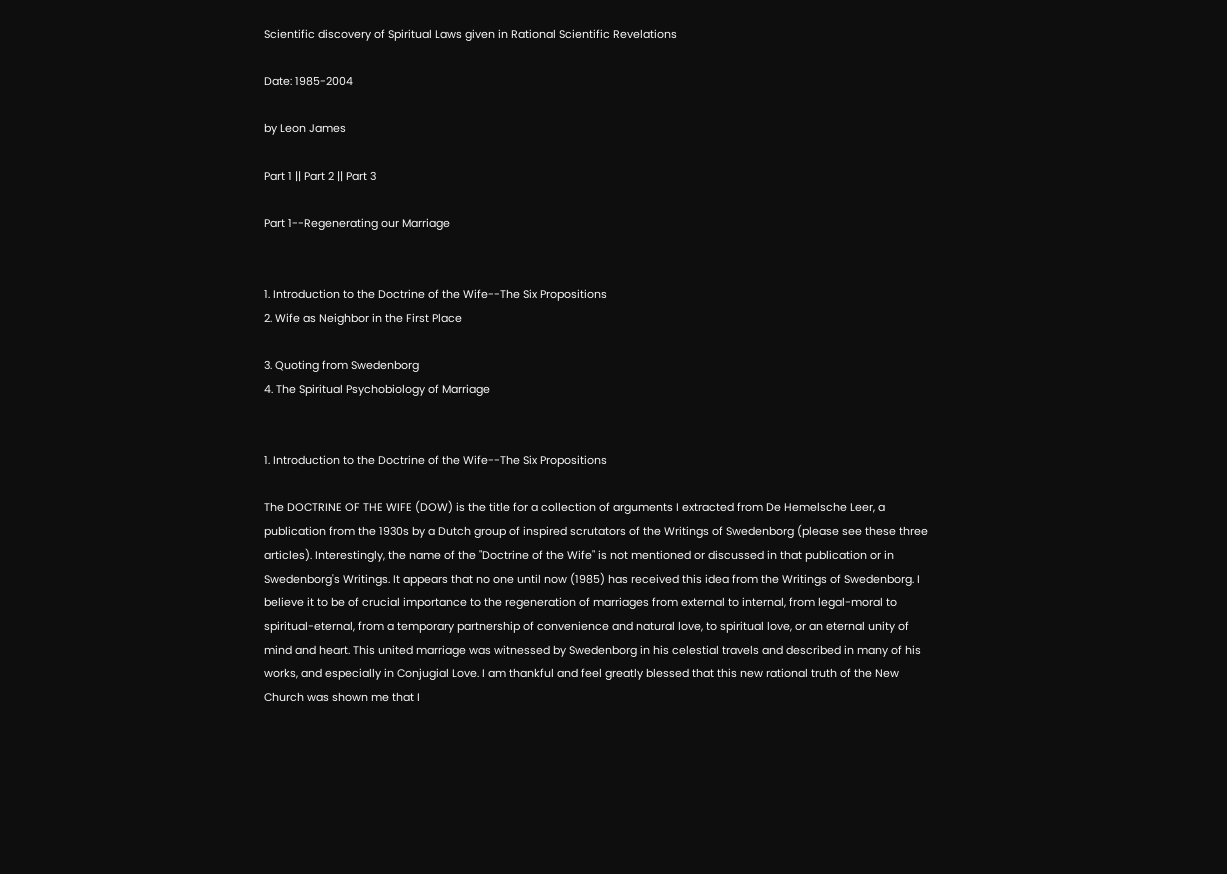Scientific discovery of Spiritual Laws given in Rational Scientific Revelations

Date: 1985-2004

by Leon James

Part 1 || Part 2 || Part 3

Part 1--Regenerating our Marriage


1. Introduction to the Doctrine of the Wife--The Six Propositions
2. Wife as Neighbor in the First Place

3. Quoting from Swedenborg
4. The Spiritual Psychobiology of Marriage


1. Introduction to the Doctrine of the Wife--The Six Propositions

The DOCTRINE OF THE WIFE (DOW) is the title for a collection of arguments I extracted from De Hemelsche Leer, a publication from the 1930s by a Dutch group of inspired scrutators of the Writings of Swedenborg (please see these three articles). Interestingly, the name of the "Doctrine of the Wife" is not mentioned or discussed in that publication or in Swedenborg's Writings. It appears that no one until now (1985) has received this idea from the Writings of Swedenborg. I believe it to be of crucial importance to the regeneration of marriages from external to internal, from legal-moral to spiritual-eternal, from a temporary partnership of convenience and natural love, to spiritual love, or an eternal unity of mind and heart. This united marriage was witnessed by Swedenborg in his celestial travels and described in many of his works, and especially in Conjugial Love. I am thankful and feel greatly blessed that this new rational truth of the New Church was shown me that I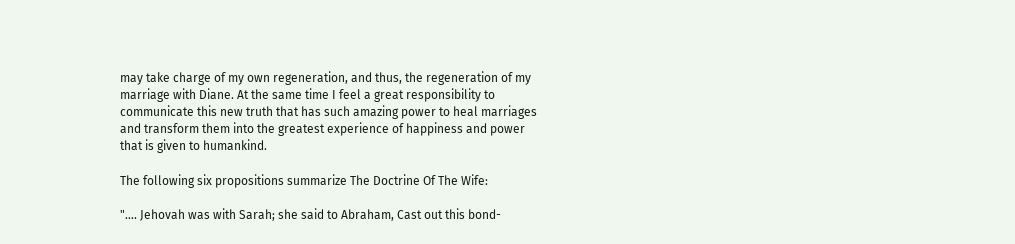may take charge of my own regeneration, and thus, the regeneration of my marriage with Diane. At the same time I feel a great responsibility to communicate this new truth that has such amazing power to heal marriages and transform them into the greatest experience of happiness and power that is given to humankind.

The following six propositions summarize The Doctrine Of The Wife:

"…. Jehovah was with Sarah; she said to Abraham, Cast out this bond-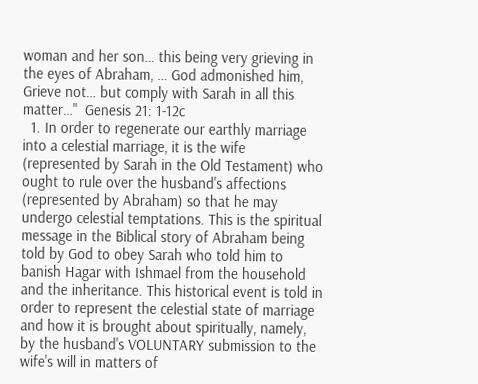woman and her son… this being very grieving in the eyes of Abraham, … God admonished him, Grieve not… but comply with Sarah in all this matter…"  Genesis 21: 1-12c
  1. In order to regenerate our earthly marriage into a celestial marriage, it is the wife (represented by Sarah in the Old Testament) who ought to rule over the husband's affections (represented by Abraham) so that he may undergo celestial temptations. This is the spiritual message in the Biblical story of Abraham being told by God to obey Sarah who told him to banish Hagar with Ishmael from the household and the inheritance. This historical event is told in order to represent the celestial state of marriage and how it is brought about spiritually, namely, by the husband's VOLUNTARY submission to the wife's will in matters of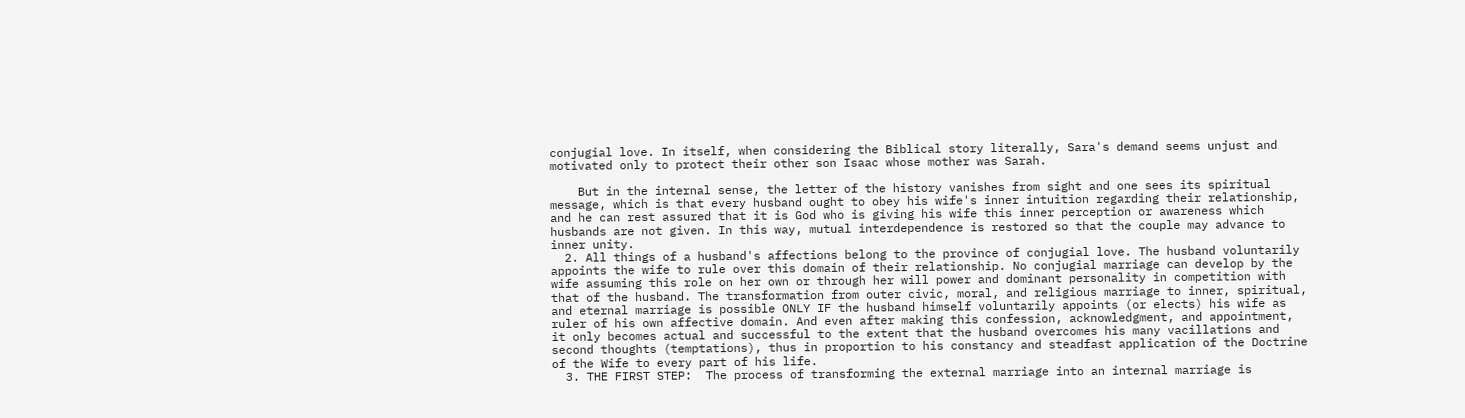conjugial love. In itself, when considering the Biblical story literally, Sara's demand seems unjust and motivated only to protect their other son Isaac whose mother was Sarah.

    But in the internal sense, the letter of the history vanishes from sight and one sees its spiritual message, which is that every husband ought to obey his wife's inner intuition regarding their relationship, and he can rest assured that it is God who is giving his wife this inner perception or awareness which husbands are not given. In this way, mutual interdependence is restored so that the couple may advance to inner unity.
  2. All things of a husband's affections belong to the province of conjugial love. The husband voluntarily appoints the wife to rule over this domain of their relationship. No conjugial marriage can develop by the wife assuming this role on her own or through her will power and dominant personality in competition with that of the husband. The transformation from outer civic, moral, and religious marriage to inner, spiritual, and eternal marriage is possible ONLY IF the husband himself voluntarily appoints (or elects) his wife as ruler of his own affective domain. And even after making this confession, acknowledgment, and appointment, it only becomes actual and successful to the extent that the husband overcomes his many vacillations and second thoughts (temptations), thus in proportion to his constancy and steadfast application of the Doctrine of the Wife to every part of his life.
  3. THE FIRST STEP:  The process of transforming the external marriage into an internal marriage is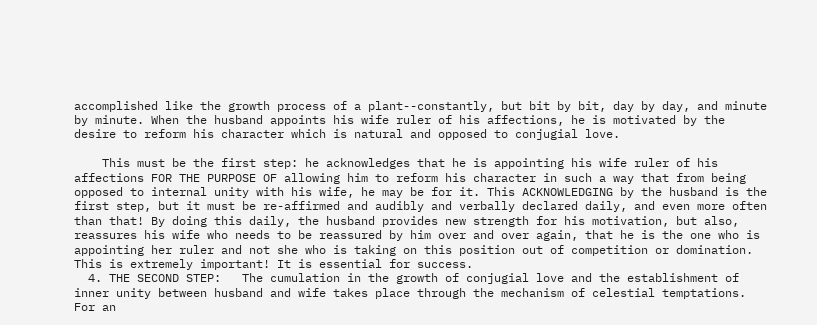accomplished like the growth process of a plant--constantly, but bit by bit, day by day, and minute by minute. When the husband appoints his wife ruler of his affections, he is motivated by the desire to reform his character which is natural and opposed to conjugial love.

    This must be the first step: he acknowledges that he is appointing his wife ruler of his affections FOR THE PURPOSE OF allowing him to reform his character in such a way that from being opposed to internal unity with his wife, he may be for it. This ACKNOWLEDGING by the husband is the first step, but it must be re-affirmed and audibly and verbally declared daily, and even more often than that! By doing this daily, the husband provides new strength for his motivation, but also, reassures his wife who needs to be reassured by him over and over again, that he is the one who is appointing her ruler and not she who is taking on this position out of competition or domination. This is extremely important! It is essential for success.
  4. THE SECOND STEP:   The cumulation in the growth of conjugial love and the establishment of inner unity between husband and wife takes place through the mechanism of celestial temptations. For an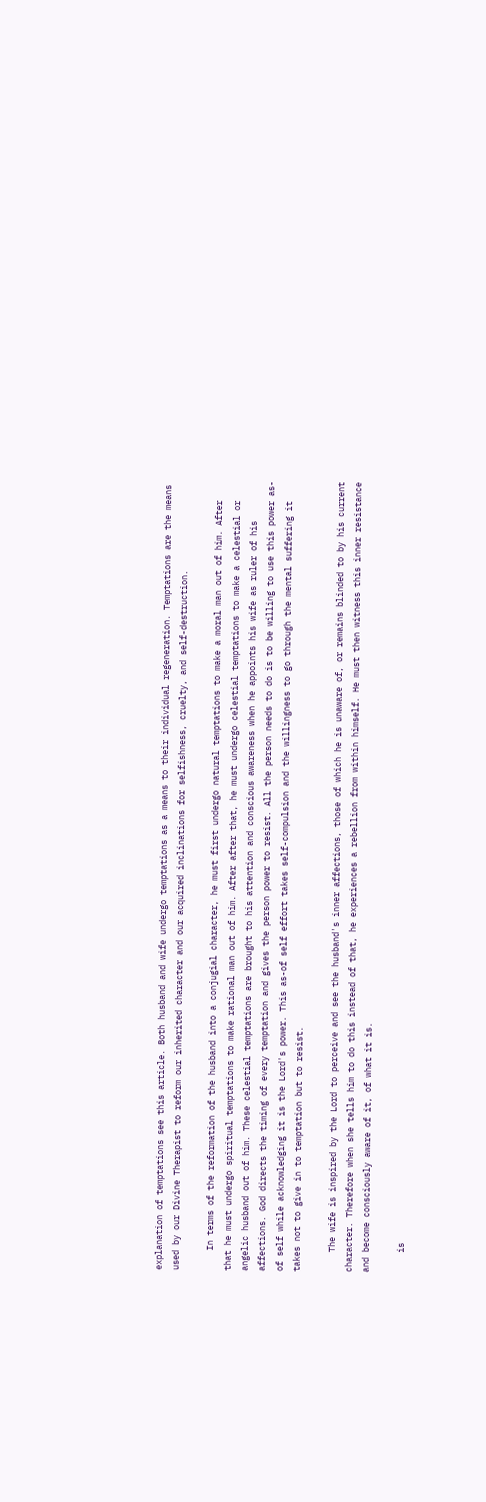explanation of temptations see this article. Both husband and wife undergo temptations as a means to their individual regeneration. Temptations are the means used by our Divine Therapist to reform our inherited character and our acquired inclinations for selfishness, cruelty, and self-destruction.

    In terms of the reformation of the husband into a conjugial character, he must first undergo natural temptations to make a moral man out of him. After that he must undergo spiritual temptations to make rational man out of him. After after that, he must undergo celestial temptations to make a celestial or angelic husband out of him. These celestial temptations are brought to his attention and conscious awareness when he appoints his wife as ruler of his affections. God directs the timing of every temptation and gives the person power to resist. All the person needs to do is to be willing to use this power as-of self while acknowledging it is the Lord's power. This as-of self effort takes self-compulsion and the willingness to go through the mental suffering it takes not to give in to temptation but to resist.

    The wife is inspired by the Lord to perceive and see the husband's inner affections, those of which he is unaware of, or remains blinded to by his current character. Therefore when she tells him to do this instead of that, he experiences a rebellion from within himself. He must then witness this inner resistance and become consciously aware of it, of what it is.

    is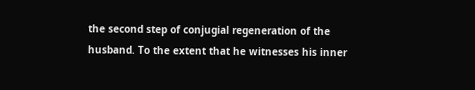the second step of conjugial regeneration of the husband. To the extent that he witnesses his inner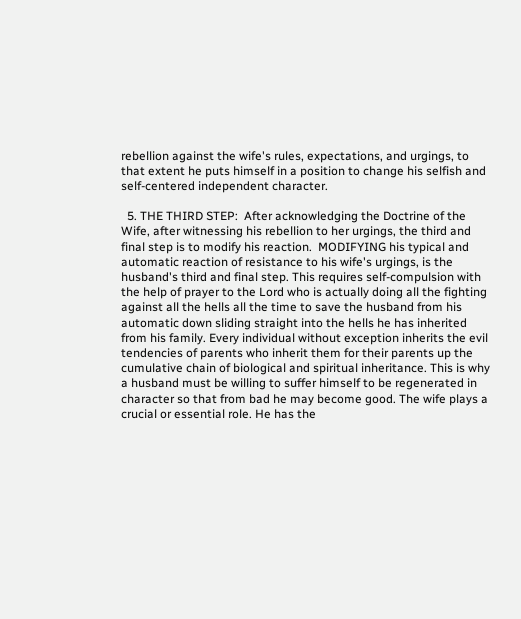rebellion against the wife's rules, expectations, and urgings, to that extent he puts himself in a position to change his selfish and self-centered independent character.

  5. THE THIRD STEP:  After acknowledging the Doctrine of the Wife, after witnessing his rebellion to her urgings, the third and final step is to modify his reaction.  MODIFYING his typical and automatic reaction of resistance to his wife's urgings, is the husband's third and final step. This requires self-compulsion with the help of prayer to the Lord who is actually doing all the fighting against all the hells all the time to save the husband from his automatic down sliding straight into the hells he has inherited from his family. Every individual without exception inherits the evil tendencies of parents who inherit them for their parents up the cumulative chain of biological and spiritual inheritance. This is why a husband must be willing to suffer himself to be regenerated in character so that from bad he may become good. The wife plays a crucial or essential role. He has the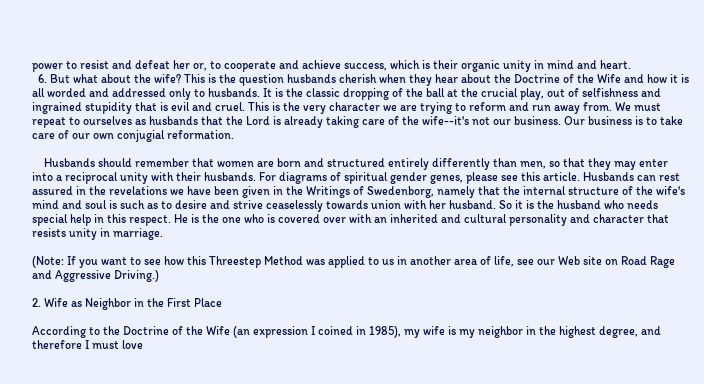power to resist and defeat her or, to cooperate and achieve success, which is their organic unity in mind and heart.
  6. But what about the wife? This is the question husbands cherish when they hear about the Doctrine of the Wife and how it is all worded and addressed only to husbands. It is the classic dropping of the ball at the crucial play, out of selfishness and ingrained stupidity that is evil and cruel. This is the very character we are trying to reform and run away from. We must repeat to ourselves as husbands that the Lord is already taking care of the wife--it's not our business. Our business is to take care of our own conjugial reformation.

    Husbands should remember that women are born and structured entirely differently than men, so that they may enter into a reciprocal unity with their husbands. For diagrams of spiritual gender genes, please see this article. Husbands can rest assured in the revelations we have been given in the Writings of Swedenborg, namely that the internal structure of the wife's mind and soul is such as to desire and strive ceaselessly towards union with her husband. So it is the husband who needs special help in this respect. He is the one who is covered over with an inherited and cultural personality and character that resists unity in marriage.

(Note: If you want to see how this Threestep Method was applied to us in another area of life, see our Web site on Road Rage and Aggressive Driving.)

2. Wife as Neighbor in the First Place

According to the Doctrine of the Wife (an expression I coined in 1985), my wife is my neighbor in the highest degree, and therefore I must love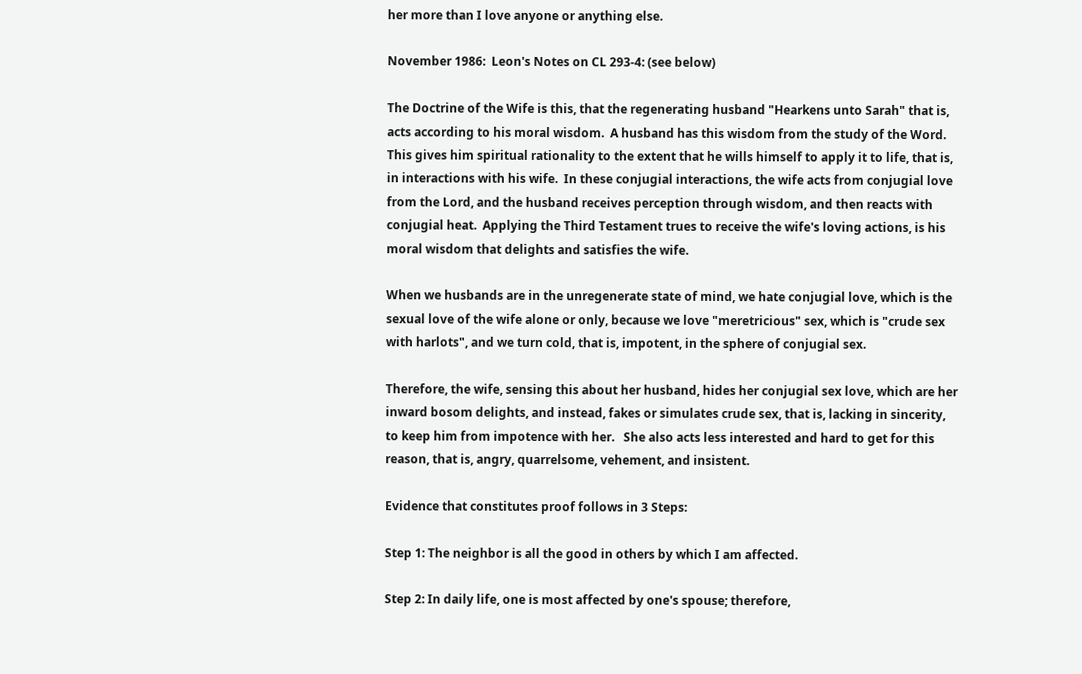her more than I love anyone or anything else.

November 1986:  Leon's Notes on CL 293-4: (see below)

The Doctrine of the Wife is this, that the regenerating husband "Hearkens unto Sarah" that is, acts according to his moral wisdom.  A husband has this wisdom from the study of the Word.   This gives him spiritual rationality to the extent that he wills himself to apply it to life, that is, in interactions with his wife.  In these conjugial interactions, the wife acts from conjugial love from the Lord, and the husband receives perception through wisdom, and then reacts with conjugial heat.  Applying the Third Testament trues to receive the wife's loving actions, is his moral wisdom that delights and satisfies the wife.

When we husbands are in the unregenerate state of mind, we hate conjugial love, which is the sexual love of the wife alone or only, because we love "meretricious" sex, which is "crude sex with harlots", and we turn cold, that is, impotent, in the sphere of conjugial sex.

Therefore, the wife, sensing this about her husband, hides her conjugial sex love, which are her inward bosom delights, and instead, fakes or simulates crude sex, that is, lacking in sincerity, to keep him from impotence with her.   She also acts less interested and hard to get for this reason, that is, angry, quarrelsome, vehement, and insistent.

Evidence that constitutes proof follows in 3 Steps:

Step 1: The neighbor is all the good in others by which I am affected.

Step 2: In daily life, one is most affected by one's spouse; therefore,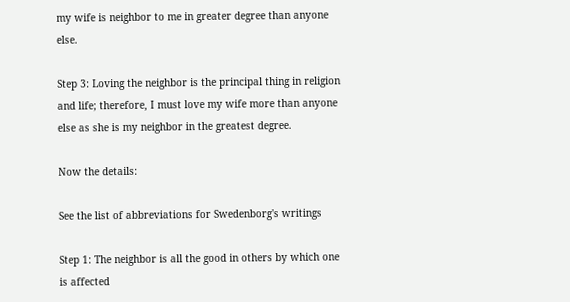my wife is neighbor to me in greater degree than anyone else.

Step 3: Loving the neighbor is the principal thing in religion and life; therefore, I must love my wife more than anyone else as she is my neighbor in the greatest degree.

Now the details:

See the list of abbreviations for Swedenborg's writings

Step 1: The neighbor is all the good in others by which one is affected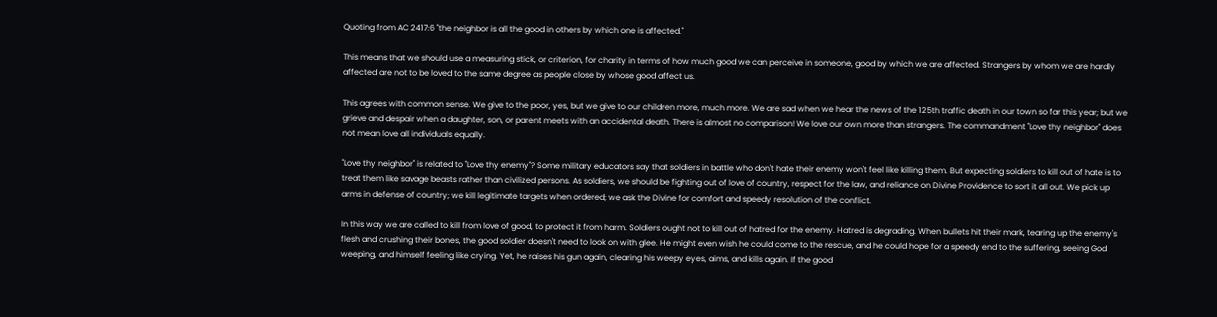Quoting from AC 2417:6 "the neighbor is all the good in others by which one is affected."

This means that we should use a measuring stick, or criterion, for charity in terms of how much good we can perceive in someone, good by which we are affected. Strangers by whom we are hardly affected are not to be loved to the same degree as people close by whose good affect us.

This agrees with common sense. We give to the poor, yes, but we give to our children more, much more. We are sad when we hear the news of the 125th traffic death in our town so far this year; but we grieve and despair when a daughter, son, or parent meets with an accidental death. There is almost no comparison! We love our own more than strangers. The commandment "Love thy neighbor" does not mean love all individuals equally.

"Love thy neighbor" is related to "Love thy enemy"? Some military educators say that soldiers in battle who don't hate their enemy won't feel like killing them. But expecting soldiers to kill out of hate is to treat them like savage beasts rather than civilized persons. As soldiers, we should be fighting out of love of country, respect for the law, and reliance on Divine Providence to sort it all out. We pick up arms in defense of country; we kill legitimate targets when ordered; we ask the Divine for comfort and speedy resolution of the conflict.

In this way we are called to kill from love of good, to protect it from harm. Soldiers ought not to kill out of hatred for the enemy. Hatred is degrading. When bullets hit their mark, tearing up the enemy's flesh and crushing their bones, the good soldier doesn't need to look on with glee. He might even wish he could come to the rescue, and he could hope for a speedy end to the suffering, seeing God weeping, and himself feeling like crying. Yet, he raises his gun again, clearing his weepy eyes, aims, and kills again. If the good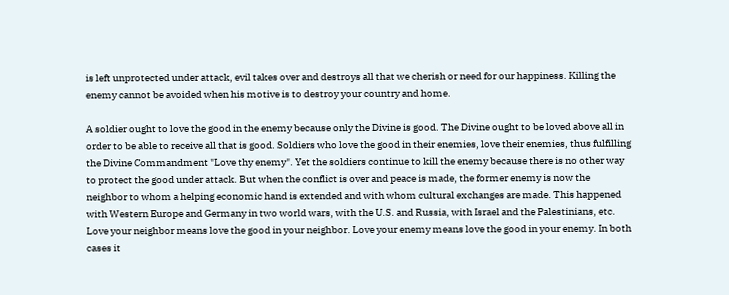is left unprotected under attack, evil takes over and destroys all that we cherish or need for our happiness. Killing the enemy cannot be avoided when his motive is to destroy your country and home.

A soldier ought to love the good in the enemy because only the Divine is good. The Divine ought to be loved above all in order to be able to receive all that is good. Soldiers who love the good in their enemies, love their enemies, thus fulfilling the Divine Commandment "Love thy enemy". Yet the soldiers continue to kill the enemy because there is no other way to protect the good under attack. But when the conflict is over and peace is made, the former enemy is now the neighbor to whom a helping economic hand is extended and with whom cultural exchanges are made. This happened with Western Europe and Germany in two world wars, with the U.S. and Russia, with Israel and the Palestinians, etc. Love your neighbor means love the good in your neighbor. Love your enemy means love the good in your enemy. In both cases it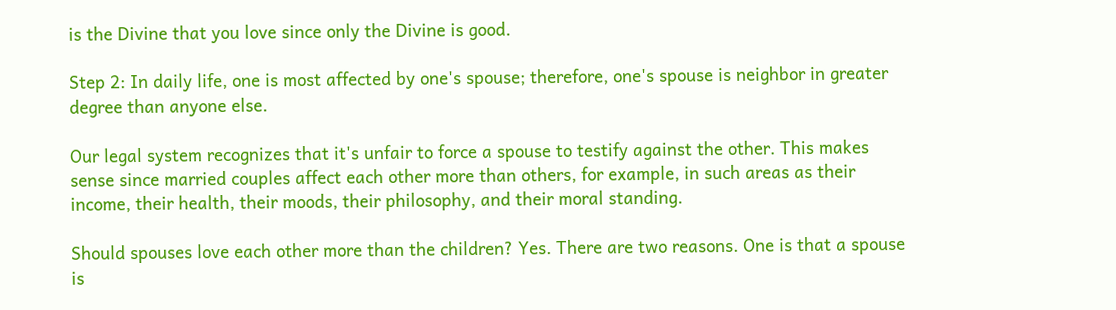is the Divine that you love since only the Divine is good.

Step 2: In daily life, one is most affected by one's spouse; therefore, one's spouse is neighbor in greater degree than anyone else.

Our legal system recognizes that it's unfair to force a spouse to testify against the other. This makes sense since married couples affect each other more than others, for example, in such areas as their income, their health, their moods, their philosophy, and their moral standing.

Should spouses love each other more than the children? Yes. There are two reasons. One is that a spouse is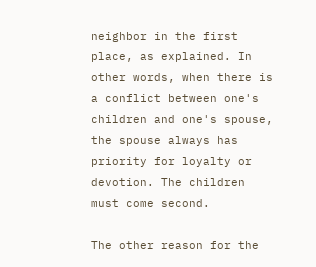neighbor in the first place, as explained. In other words, when there is a conflict between one's children and one's spouse, the spouse always has priority for loyalty or devotion. The children must come second.

The other reason for the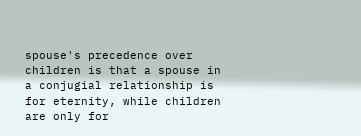spouse's precedence over children is that a spouse in a conjugial relationship is for eternity, while children are only for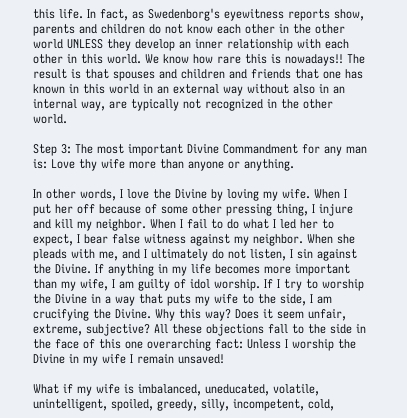this life. In fact, as Swedenborg's eyewitness reports show, parents and children do not know each other in the other world UNLESS they develop an inner relationship with each other in this world. We know how rare this is nowadays!! The result is that spouses and children and friends that one has known in this world in an external way without also in an internal way, are typically not recognized in the other world.

Step 3: The most important Divine Commandment for any man is: Love thy wife more than anyone or anything.

In other words, I love the Divine by loving my wife. When I put her off because of some other pressing thing, I injure and kill my neighbor. When I fail to do what I led her to expect, I bear false witness against my neighbor. When she pleads with me, and I ultimately do not listen, I sin against the Divine. If anything in my life becomes more important than my wife, I am guilty of idol worship. If I try to worship the Divine in a way that puts my wife to the side, I am crucifying the Divine. Why this way? Does it seem unfair, extreme, subjective? All these objections fall to the side in the face of this one overarching fact: Unless I worship the Divine in my wife I remain unsaved!

What if my wife is imbalanced, uneducated, volatile, unintelligent, spoiled, greedy, silly, incompetent, cold,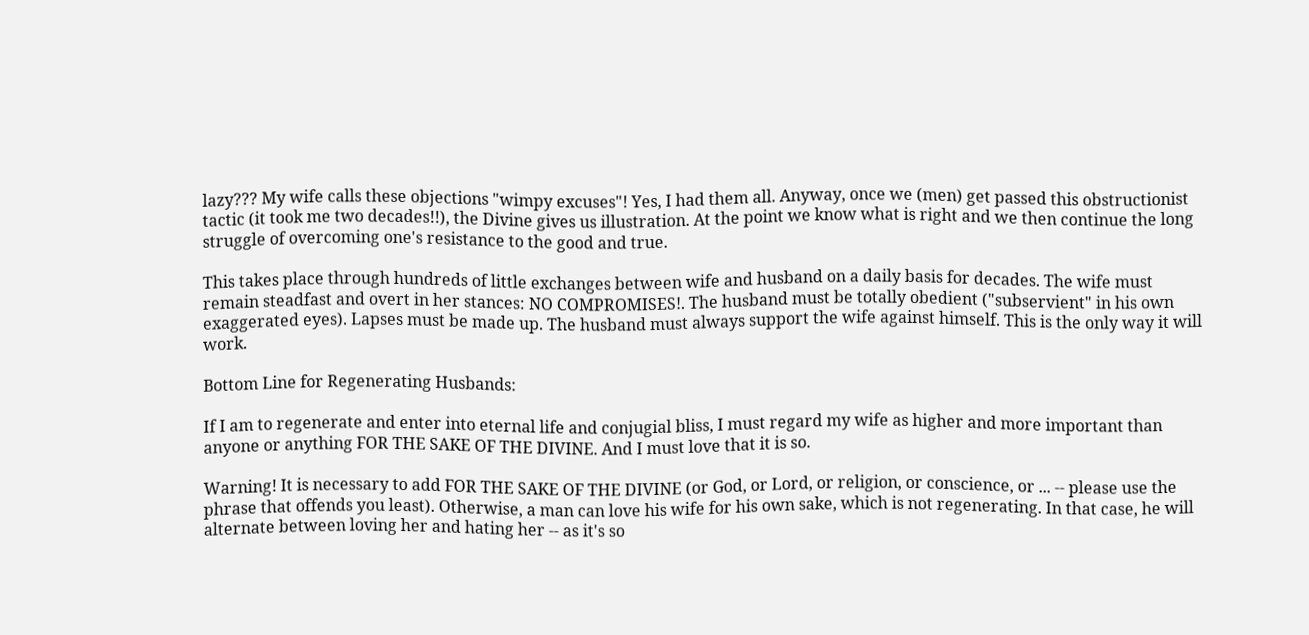lazy??? My wife calls these objections "wimpy excuses"! Yes, I had them all. Anyway, once we (men) get passed this obstructionist tactic (it took me two decades!!), the Divine gives us illustration. At the point we know what is right and we then continue the long struggle of overcoming one's resistance to the good and true.

This takes place through hundreds of little exchanges between wife and husband on a daily basis for decades. The wife must remain steadfast and overt in her stances: NO COMPROMISES!. The husband must be totally obedient ("subservient" in his own exaggerated eyes). Lapses must be made up. The husband must always support the wife against himself. This is the only way it will work.

Bottom Line for Regenerating Husbands:

If I am to regenerate and enter into eternal life and conjugial bliss, I must regard my wife as higher and more important than anyone or anything FOR THE SAKE OF THE DIVINE. And I must love that it is so.

Warning! It is necessary to add FOR THE SAKE OF THE DIVINE (or God, or Lord, or religion, or conscience, or ... -- please use the phrase that offends you least). Otherwise, a man can love his wife for his own sake, which is not regenerating. In that case, he will alternate between loving her and hating her -- as it's so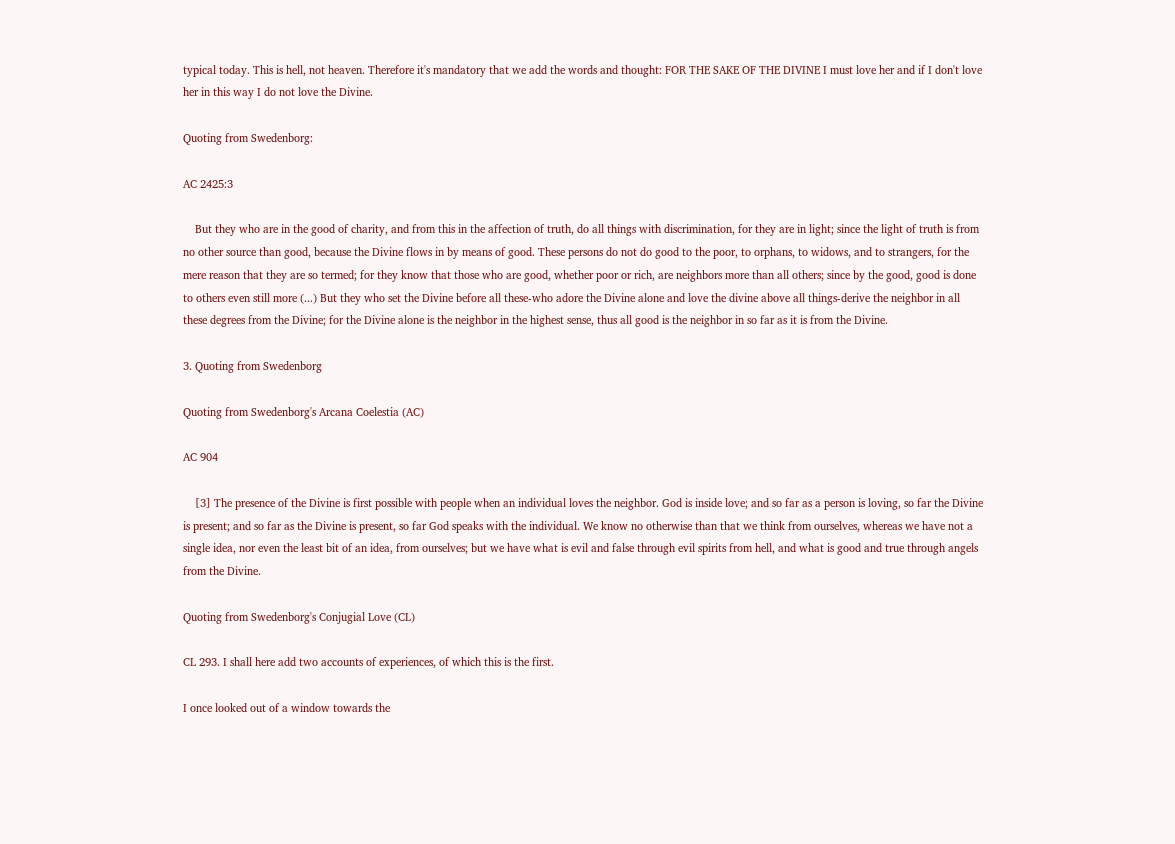typical today. This is hell, not heaven. Therefore it's mandatory that we add the words and thought: FOR THE SAKE OF THE DIVINE I must love her and if I don't love her in this way I do not love the Divine.

Quoting from Swedenborg:

AC 2425:3

    But they who are in the good of charity, and from this in the affection of truth, do all things with discrimination, for they are in light; since the light of truth is from no other source than good, because the Divine flows in by means of good. These persons do not do good to the poor, to orphans, to widows, and to strangers, for the mere reason that they are so termed; for they know that those who are good, whether poor or rich, are neighbors more than all others; since by the good, good is done to others even still more (...) But they who set the Divine before all these-who adore the Divine alone and love the divine above all things-derive the neighbor in all these degrees from the Divine; for the Divine alone is the neighbor in the highest sense, thus all good is the neighbor in so far as it is from the Divine.

3. Quoting from Swedenborg

Quoting from Swedenborg's Arcana Coelestia (AC)

AC 904

    [3] The presence of the Divine is first possible with people when an individual loves the neighbor. God is inside love; and so far as a person is loving, so far the Divine is present; and so far as the Divine is present, so far God speaks with the individual. We know no otherwise than that we think from ourselves, whereas we have not a single idea, nor even the least bit of an idea, from ourselves; but we have what is evil and false through evil spirits from hell, and what is good and true through angels from the Divine.

Quoting from Swedenborg's Conjugial Love (CL)

CL 293. I shall here add two accounts of experiences, of which this is the first.

I once looked out of a window towards the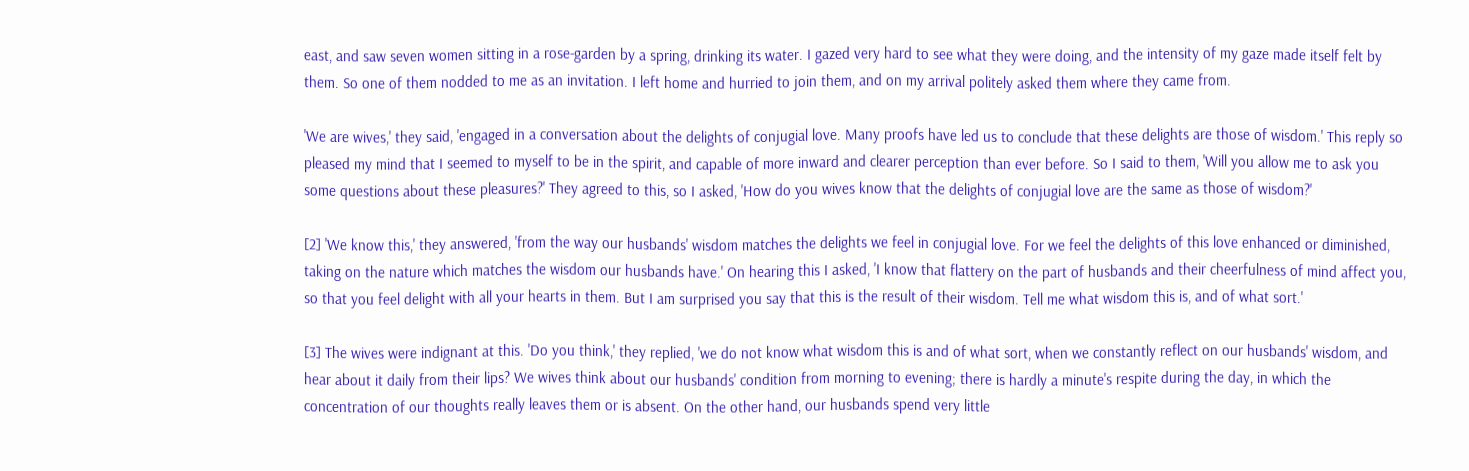east, and saw seven women sitting in a rose-garden by a spring, drinking its water. I gazed very hard to see what they were doing, and the intensity of my gaze made itself felt by them. So one of them nodded to me as an invitation. I left home and hurried to join them, and on my arrival politely asked them where they came from.

'We are wives,' they said, 'engaged in a conversation about the delights of conjugial love. Many proofs have led us to conclude that these delights are those of wisdom.' This reply so pleased my mind that I seemed to myself to be in the spirit, and capable of more inward and clearer perception than ever before. So I said to them, 'Will you allow me to ask you some questions about these pleasures?' They agreed to this, so I asked, 'How do you wives know that the delights of conjugial love are the same as those of wisdom?'

[2] 'We know this,' they answered, 'from the way our husbands' wisdom matches the delights we feel in conjugial love. For we feel the delights of this love enhanced or diminished, taking on the nature which matches the wisdom our husbands have.' On hearing this I asked, 'I know that flattery on the part of husbands and their cheerfulness of mind affect you, so that you feel delight with all your hearts in them. But I am surprised you say that this is the result of their wisdom. Tell me what wisdom this is, and of what sort.'

[3] The wives were indignant at this. 'Do you think,' they replied, 'we do not know what wisdom this is and of what sort, when we constantly reflect on our husbands' wisdom, and hear about it daily from their lips? We wives think about our husbands' condition from morning to evening; there is hardly a minute's respite during the day, in which the concentration of our thoughts really leaves them or is absent. On the other hand, our husbands spend very little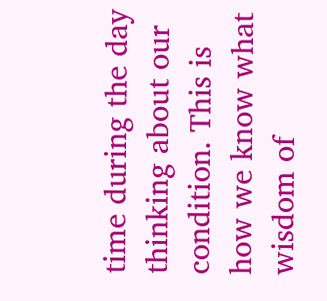time during the day thinking about our condition. This is how we know what wisdom of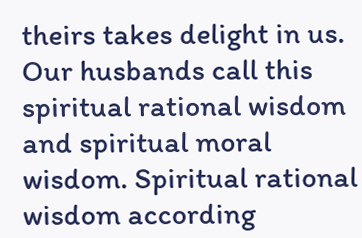theirs takes delight in us. Our husbands call this spiritual rational wisdom and spiritual moral wisdom. Spiritual rational wisdom according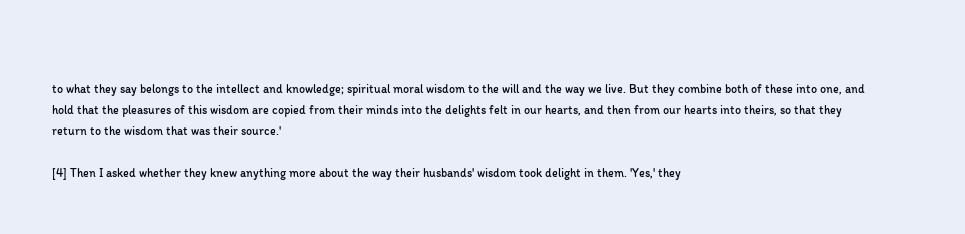to what they say belongs to the intellect and knowledge; spiritual moral wisdom to the will and the way we live. But they combine both of these into one, and hold that the pleasures of this wisdom are copied from their minds into the delights felt in our hearts, and then from our hearts into theirs, so that they return to the wisdom that was their source.'

[4] Then I asked whether they knew anything more about the way their husbands' wisdom took delight in them. 'Yes,' they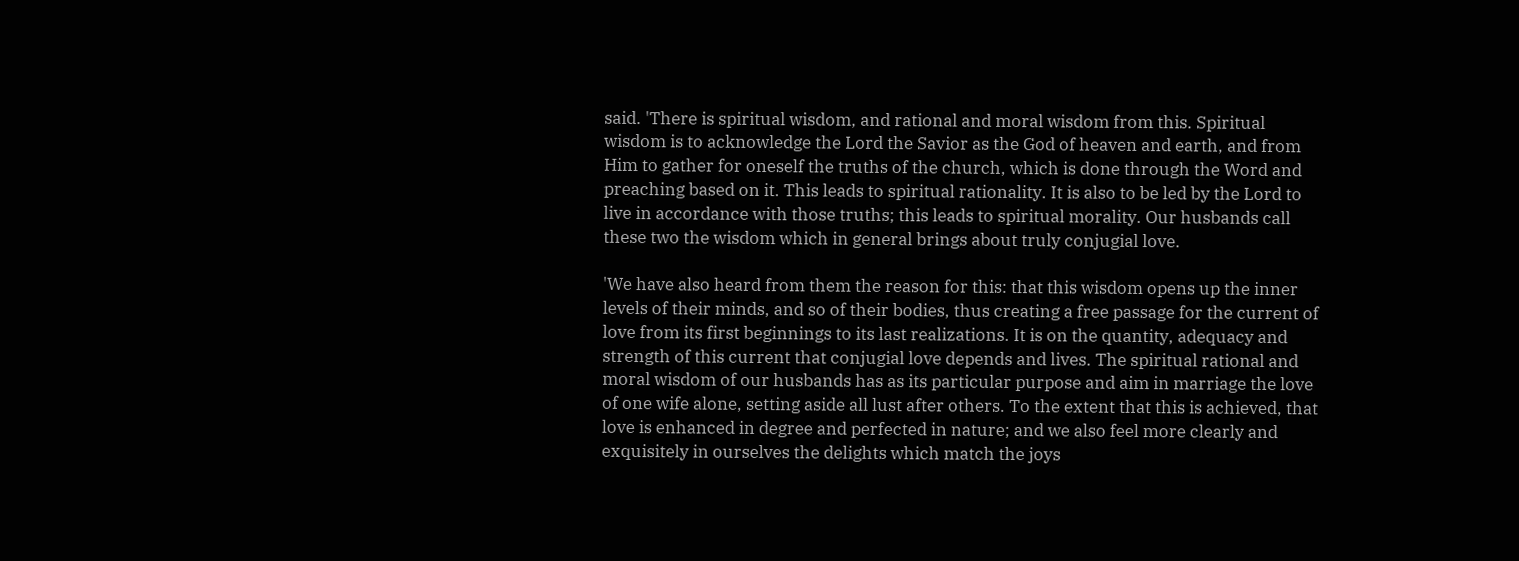said. 'There is spiritual wisdom, and rational and moral wisdom from this. Spiritual wisdom is to acknowledge the Lord the Savior as the God of heaven and earth, and from Him to gather for oneself the truths of the church, which is done through the Word and preaching based on it. This leads to spiritual rationality. It is also to be led by the Lord to live in accordance with those truths; this leads to spiritual morality. Our husbands call these two the wisdom which in general brings about truly conjugial love.

'We have also heard from them the reason for this: that this wisdom opens up the inner levels of their minds, and so of their bodies, thus creating a free passage for the current of love from its first beginnings to its last realizations. It is on the quantity, adequacy and strength of this current that conjugial love depends and lives. The spiritual rational and moral wisdom of our husbands has as its particular purpose and aim in marriage the love of one wife alone, setting aside all lust after others. To the extent that this is achieved, that love is enhanced in degree and perfected in nature; and we also feel more clearly and exquisitely in ourselves the delights which match the joys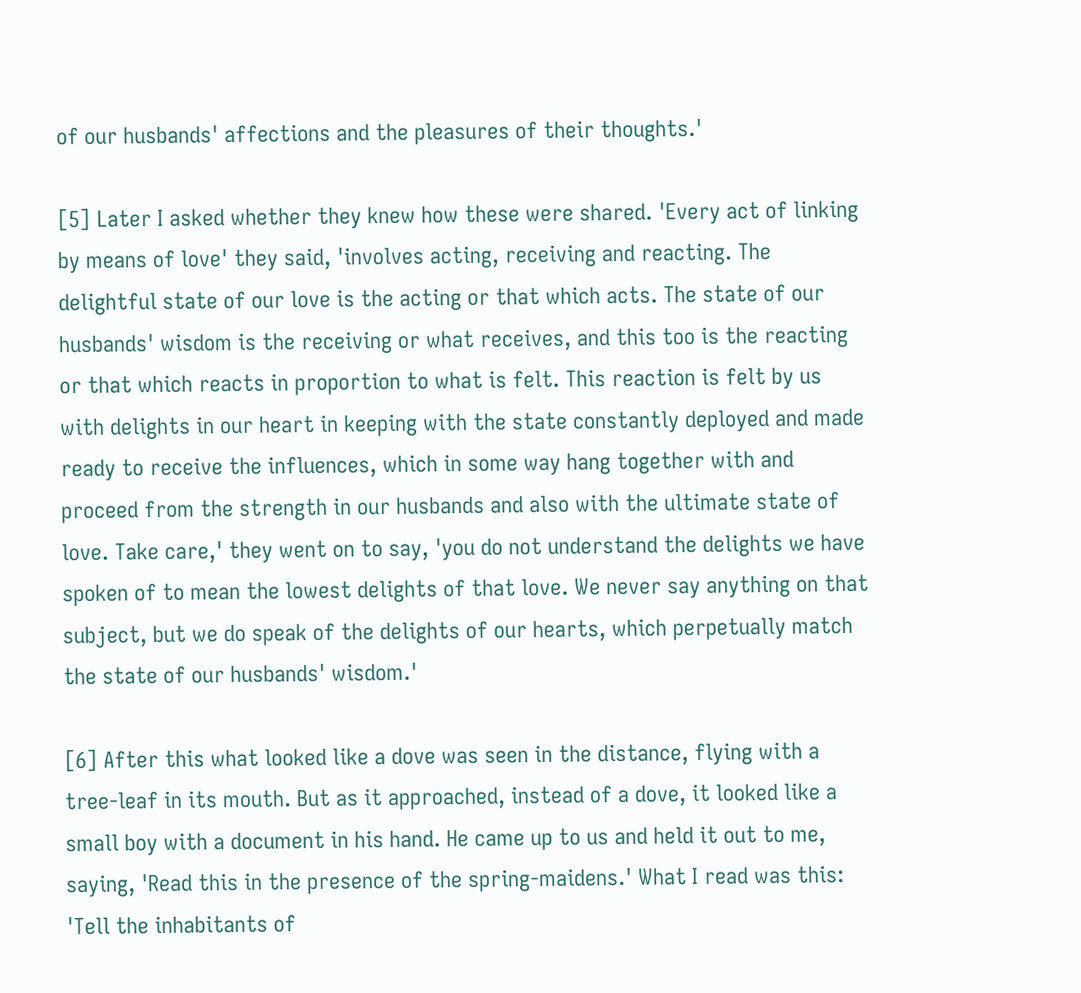of our husbands' affections and the pleasures of their thoughts.'

[5] Later I asked whether they knew how these were shared. 'Every act of linking by means of love' they said, 'involves acting, receiving and reacting. The delightful state of our love is the acting or that which acts. The state of our husbands' wisdom is the receiving or what receives, and this too is the reacting or that which reacts in proportion to what is felt. This reaction is felt by us with delights in our heart in keeping with the state constantly deployed and made ready to receive the influences, which in some way hang together with and proceed from the strength in our husbands and also with the ultimate state of love. Take care,' they went on to say, 'you do not understand the delights we have spoken of to mean the lowest delights of that love. We never say anything on that subject, but we do speak of the delights of our hearts, which perpetually match the state of our husbands' wisdom.'

[6] After this what looked like a dove was seen in the distance, flying with a tree-leaf in its mouth. But as it approached, instead of a dove, it looked like a small boy with a document in his hand. He came up to us and held it out to me, saying, 'Read this in the presence of the spring-maidens.' What I read was this: 'Tell the inhabitants of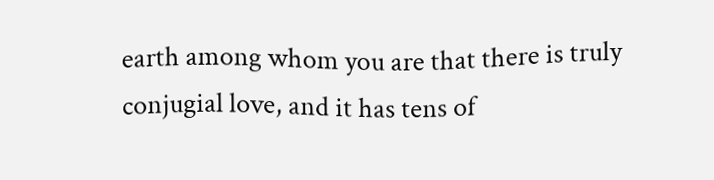earth among whom you are that there is truly conjugial love, and it has tens of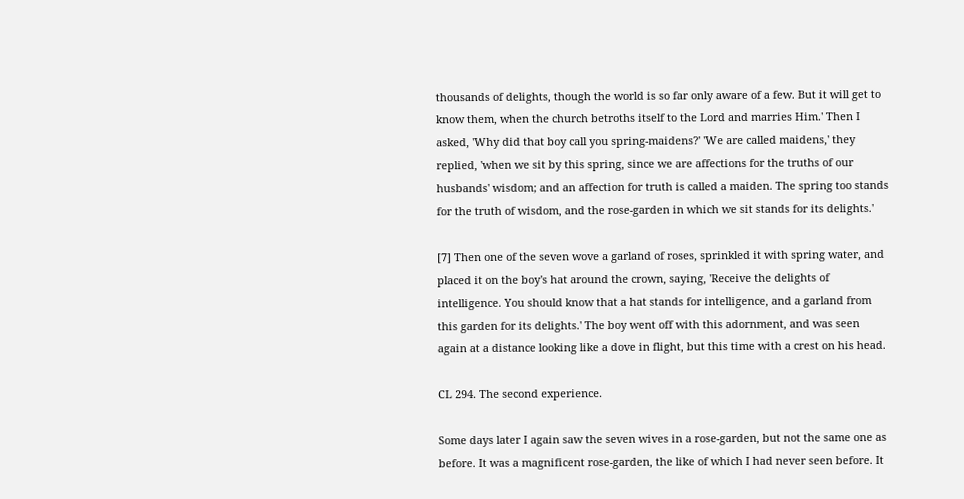thousands of delights, though the world is so far only aware of a few. But it will get to know them, when the church betroths itself to the Lord and marries Him.' Then I asked, 'Why did that boy call you spring-maidens?' 'We are called maidens,' they replied, 'when we sit by this spring, since we are affections for the truths of our husbands' wisdom; and an affection for truth is called a maiden. The spring too stands for the truth of wisdom, and the rose-garden in which we sit stands for its delights.'

[7] Then one of the seven wove a garland of roses, sprinkled it with spring water, and placed it on the boy's hat around the crown, saying, 'Receive the delights of intelligence. You should know that a hat stands for intelligence, and a garland from this garden for its delights.' The boy went off with this adornment, and was seen again at a distance looking like a dove in flight, but this time with a crest on his head.

CL 294. The second experience.

Some days later I again saw the seven wives in a rose-garden, but not the same one as before. It was a magnificent rose-garden, the like of which I had never seen before. It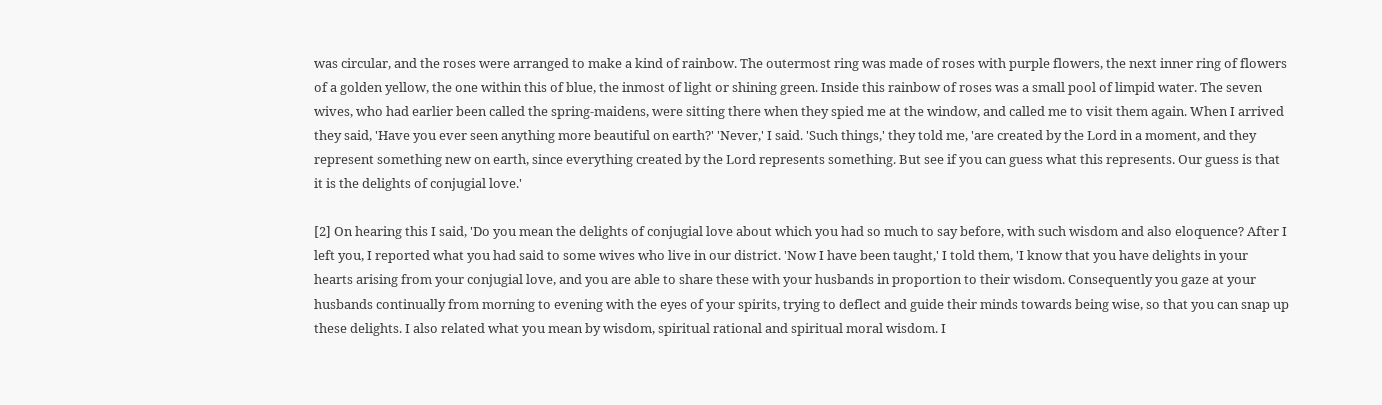was circular, and the roses were arranged to make a kind of rainbow. The outermost ring was made of roses with purple flowers, the next inner ring of flowers of a golden yellow, the one within this of blue, the inmost of light or shining green. Inside this rainbow of roses was a small pool of limpid water. The seven wives, who had earlier been called the spring-maidens, were sitting there when they spied me at the window, and called me to visit them again. When I arrived they said, 'Have you ever seen anything more beautiful on earth?' 'Never,' I said. 'Such things,' they told me, 'are created by the Lord in a moment, and they represent something new on earth, since everything created by the Lord represents something. But see if you can guess what this represents. Our guess is that it is the delights of conjugial love.'

[2] On hearing this I said, 'Do you mean the delights of conjugial love about which you had so much to say before, with such wisdom and also eloquence? After I left you, I reported what you had said to some wives who live in our district. 'Now I have been taught,' I told them, 'I know that you have delights in your hearts arising from your conjugial love, and you are able to share these with your husbands in proportion to their wisdom. Consequently you gaze at your husbands continually from morning to evening with the eyes of your spirits, trying to deflect and guide their minds towards being wise, so that you can snap up these delights. I also related what you mean by wisdom, spiritual rational and spiritual moral wisdom. I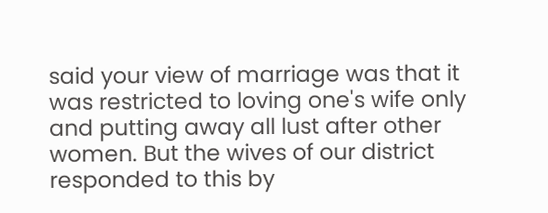said your view of marriage was that it was restricted to loving one's wife only and putting away all lust after other women. But the wives of our district responded to this by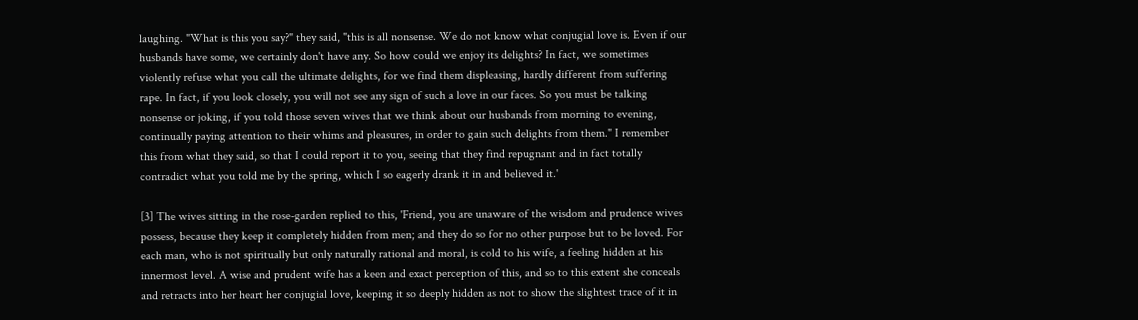laughing. "What is this you say?" they said, "this is all nonsense. We do not know what conjugial love is. Even if our husbands have some, we certainly don't have any. So how could we enjoy its delights? In fact, we sometimes violently refuse what you call the ultimate delights, for we find them displeasing, hardly different from suffering rape. In fact, if you look closely, you will not see any sign of such a love in our faces. So you must be talking nonsense or joking, if you told those seven wives that we think about our husbands from morning to evening, continually paying attention to their whims and pleasures, in order to gain such delights from them." I remember this from what they said, so that I could report it to you, seeing that they find repugnant and in fact totally contradict what you told me by the spring, which I so eagerly drank it in and believed it.'

[3] The wives sitting in the rose-garden replied to this, 'Friend, you are unaware of the wisdom and prudence wives possess, because they keep it completely hidden from men; and they do so for no other purpose but to be loved. For each man, who is not spiritually but only naturally rational and moral, is cold to his wife, a feeling hidden at his innermost level. A wise and prudent wife has a keen and exact perception of this, and so to this extent she conceals and retracts into her heart her conjugial love, keeping it so deeply hidden as not to show the slightest trace of it in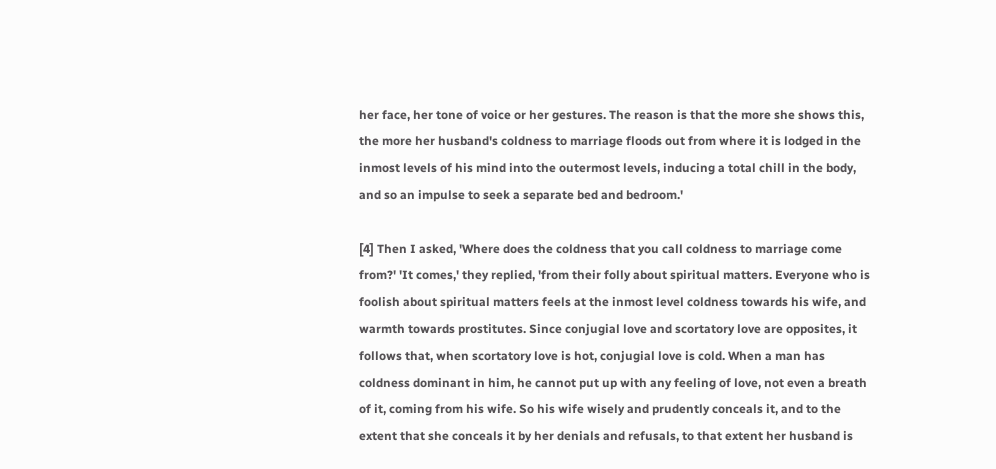her face, her tone of voice or her gestures. The reason is that the more she shows this, the more her husband's coldness to marriage floods out from where it is lodged in the inmost levels of his mind into the outermost levels, inducing a total chill in the body, and so an impulse to seek a separate bed and bedroom.'

[4] Then I asked, 'Where does the coldness that you call coldness to marriage come from?' 'It comes,' they replied, 'from their folly about spiritual matters. Everyone who is foolish about spiritual matters feels at the inmost level coldness towards his wife, and warmth towards prostitutes. Since conjugial love and scortatory love are opposites, it follows that, when scortatory love is hot, conjugial love is cold. When a man has coldness dominant in him, he cannot put up with any feeling of love, not even a breath of it, coming from his wife. So his wife wisely and prudently conceals it, and to the extent that she conceals it by her denials and refusals, to that extent her husband is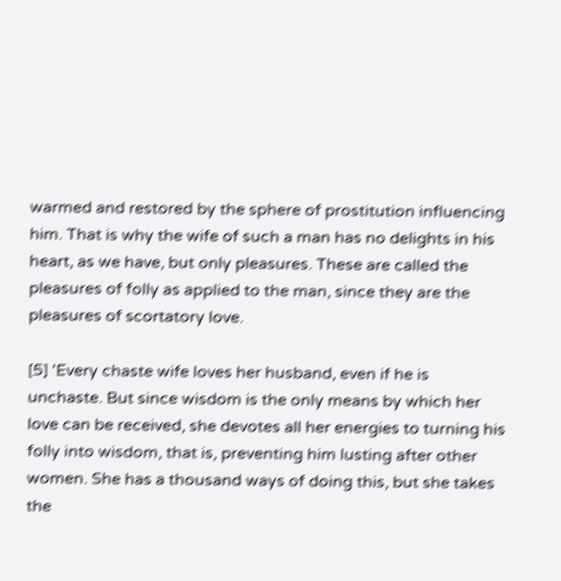warmed and restored by the sphere of prostitution influencing him. That is why the wife of such a man has no delights in his heart, as we have, but only pleasures. These are called the pleasures of folly as applied to the man, since they are the pleasures of scortatory love.

[5] 'Every chaste wife loves her husband, even if he is unchaste. But since wisdom is the only means by which her love can be received, she devotes all her energies to turning his folly into wisdom, that is, preventing him lusting after other women. She has a thousand ways of doing this, but she takes the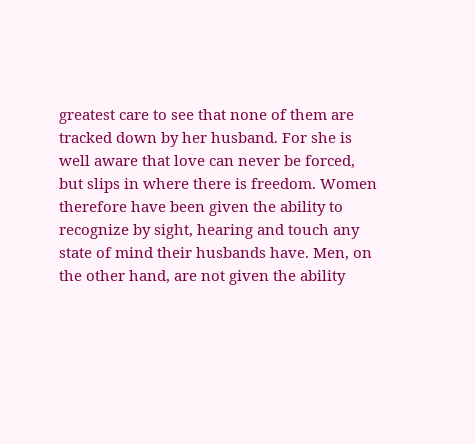greatest care to see that none of them are tracked down by her husband. For she is well aware that love can never be forced, but slips in where there is freedom. Women therefore have been given the ability to recognize by sight, hearing and touch any state of mind their husbands have. Men, on the other hand, are not given the ability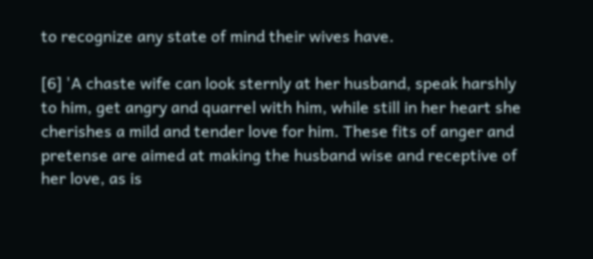to recognize any state of mind their wives have.

[6] 'A chaste wife can look sternly at her husband, speak harshly to him, get angry and quarrel with him, while still in her heart she cherishes a mild and tender love for him. These fits of anger and pretense are aimed at making the husband wise and receptive of her love, as is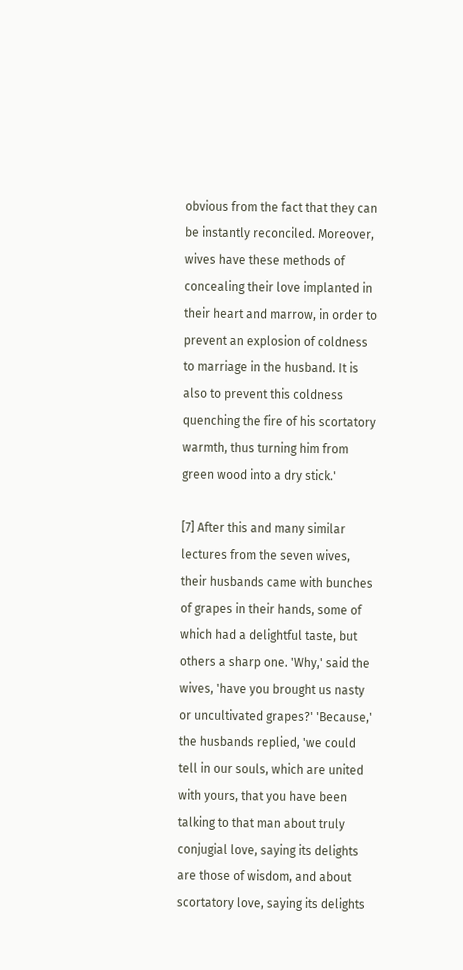obvious from the fact that they can be instantly reconciled. Moreover, wives have these methods of concealing their love implanted in their heart and marrow, in order to prevent an explosion of coldness to marriage in the husband. It is also to prevent this coldness quenching the fire of his scortatory warmth, thus turning him from green wood into a dry stick.'

[7] After this and many similar lectures from the seven wives, their husbands came with bunches of grapes in their hands, some of which had a delightful taste, but others a sharp one. 'Why,' said the wives, 'have you brought us nasty or uncultivated grapes?' 'Because,' the husbands replied, 'we could tell in our souls, which are united with yours, that you have been talking to that man about truly conjugial love, saying its delights are those of wisdom, and about scortatory love, saying its delights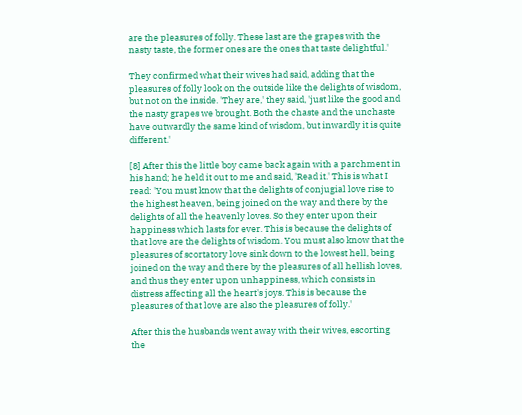are the pleasures of folly. These last are the grapes with the nasty taste, the former ones are the ones that taste delightful.'

They confirmed what their wives had said, adding that the pleasures of folly look on the outside like the delights of wisdom, but not on the inside. 'They are,' they said, 'just like the good and the nasty grapes we brought. Both the chaste and the unchaste have outwardly the same kind of wisdom, but inwardly it is quite different.'

[8] After this the little boy came back again with a parchment in his hand; he held it out to me and said, 'Read it.' This is what I read: 'You must know that the delights of conjugial love rise to the highest heaven, being joined on the way and there by the delights of all the heavenly loves. So they enter upon their happiness which lasts for ever. This is because the delights of that love are the delights of wisdom. You must also know that the pleasures of scortatory love sink down to the lowest hell, being joined on the way and there by the pleasures of all hellish loves, and thus they enter upon unhappiness, which consists in distress affecting all the heart's joys. This is because the pleasures of that love are also the pleasures of folly.'

After this the husbands went away with their wives, escorting the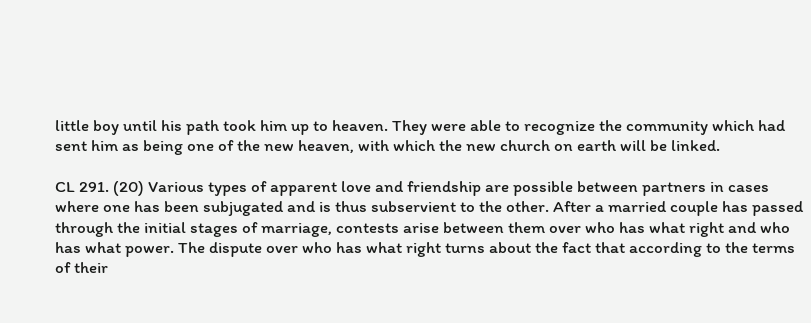little boy until his path took him up to heaven. They were able to recognize the community which had sent him as being one of the new heaven, with which the new church on earth will be linked.

CL 291. (20) Various types of apparent love and friendship are possible between partners in cases where one has been subjugated and is thus subservient to the other. After a married couple has passed through the initial stages of marriage, contests arise between them over who has what right and who has what power. The dispute over who has what right turns about the fact that according to the terms of their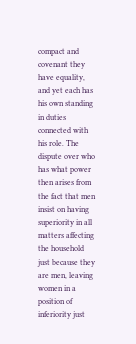compact and covenant they have equality, and yet each has his own standing in duties connected with his role. The dispute over who has what power then arises from the fact that men insist on having superiority in all matters affecting the household just because they are men, leaving women in a position of inferiority just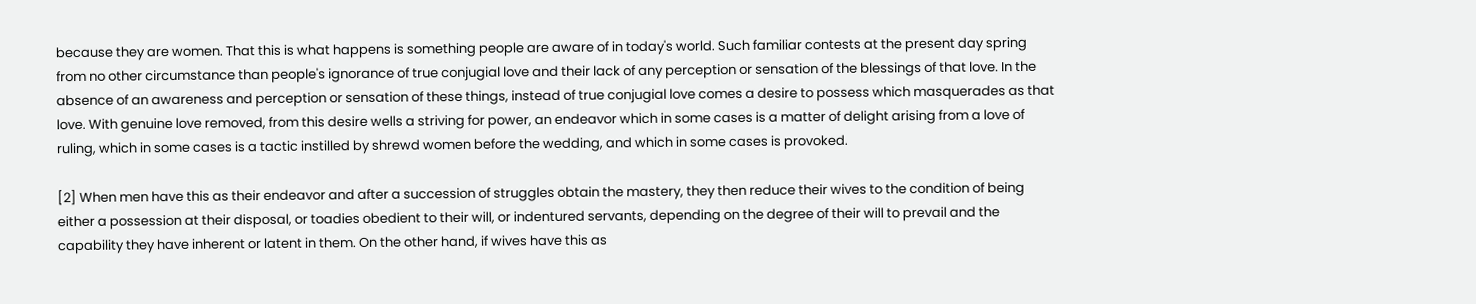because they are women. That this is what happens is something people are aware of in today's world. Such familiar contests at the present day spring from no other circumstance than people's ignorance of true conjugial love and their lack of any perception or sensation of the blessings of that love. In the absence of an awareness and perception or sensation of these things, instead of true conjugial love comes a desire to possess which masquerades as that love. With genuine love removed, from this desire wells a striving for power, an endeavor which in some cases is a matter of delight arising from a love of ruling, which in some cases is a tactic instilled by shrewd women before the wedding, and which in some cases is provoked.

[2] When men have this as their endeavor and after a succession of struggles obtain the mastery, they then reduce their wives to the condition of being either a possession at their disposal, or toadies obedient to their will, or indentured servants, depending on the degree of their will to prevail and the capability they have inherent or latent in them. On the other hand, if wives have this as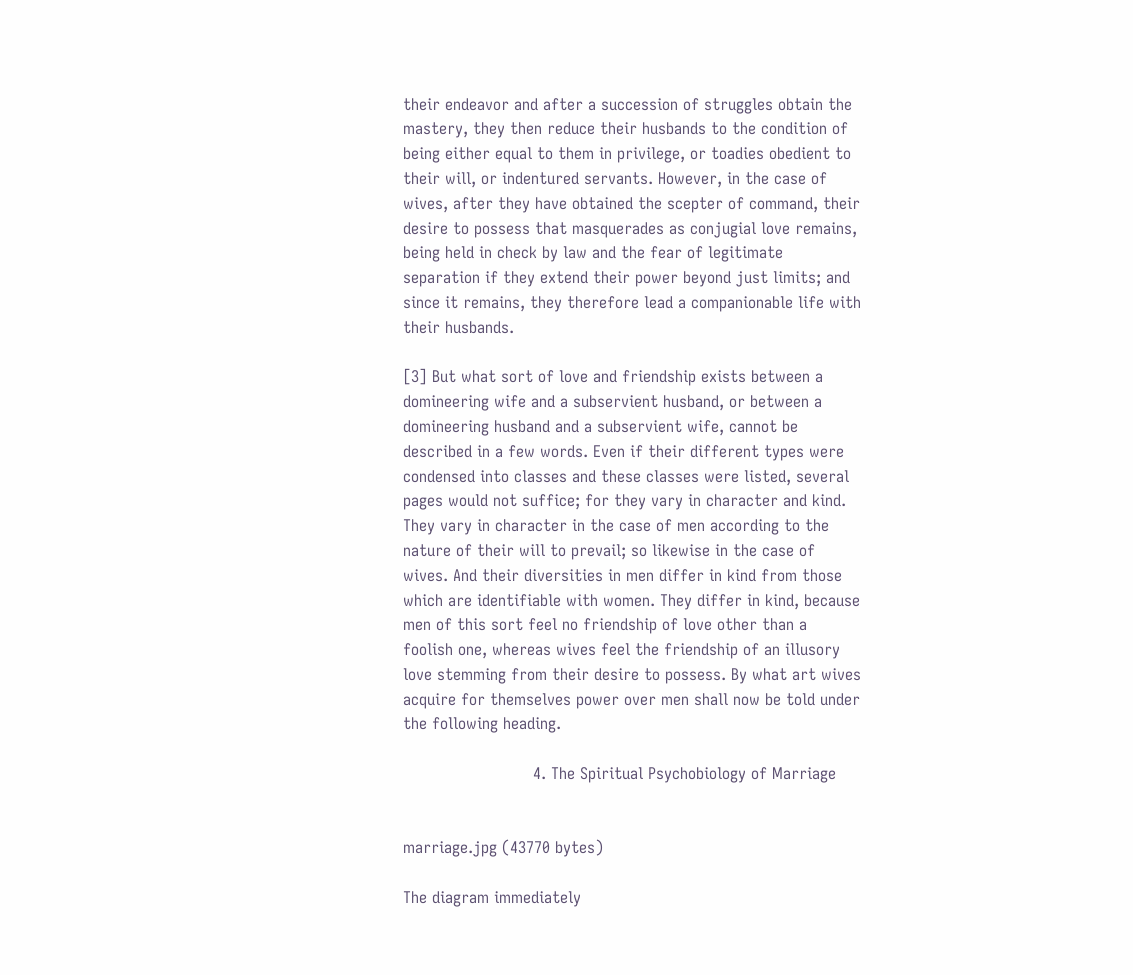their endeavor and after a succession of struggles obtain the mastery, they then reduce their husbands to the condition of being either equal to them in privilege, or toadies obedient to their will, or indentured servants. However, in the case of wives, after they have obtained the scepter of command, their desire to possess that masquerades as conjugial love remains, being held in check by law and the fear of legitimate separation if they extend their power beyond just limits; and since it remains, they therefore lead a companionable life with their husbands.

[3] But what sort of love and friendship exists between a domineering wife and a subservient husband, or between a domineering husband and a subservient wife, cannot be described in a few words. Even if their different types were condensed into classes and these classes were listed, several pages would not suffice; for they vary in character and kind. They vary in character in the case of men according to the nature of their will to prevail; so likewise in the case of wives. And their diversities in men differ in kind from those which are identifiable with women. They differ in kind, because men of this sort feel no friendship of love other than a foolish one, whereas wives feel the friendship of an illusory love stemming from their desire to possess. By what art wives acquire for themselves power over men shall now be told under the following heading.

                          4. The Spiritual Psychobiology of Marriage


marriage.jpg (43770 bytes)

The diagram immediately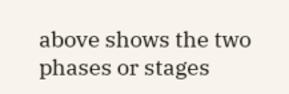above shows the two phases or stages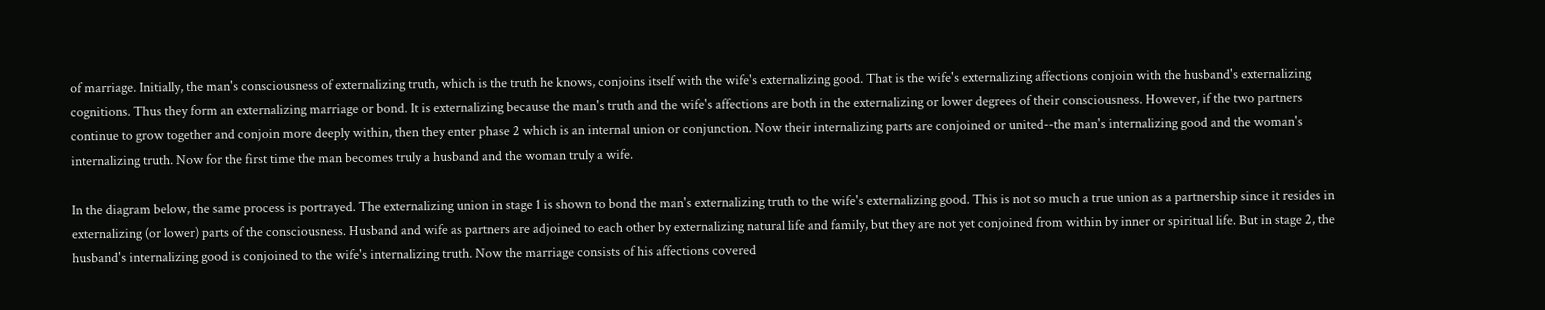of marriage. Initially, the man's consciousness of externalizing truth, which is the truth he knows, conjoins itself with the wife's externalizing good. That is the wife's externalizing affections conjoin with the husband's externalizing cognitions. Thus they form an externalizing marriage or bond. It is externalizing because the man's truth and the wife's affections are both in the externalizing or lower degrees of their consciousness. However, if the two partners continue to grow together and conjoin more deeply within, then they enter phase 2 which is an internal union or conjunction. Now their internalizing parts are conjoined or united--the man's internalizing good and the woman's internalizing truth. Now for the first time the man becomes truly a husband and the woman truly a wife.

In the diagram below, the same process is portrayed. The externalizing union in stage 1 is shown to bond the man's externalizing truth to the wife's externalizing good. This is not so much a true union as a partnership since it resides in externalizing (or lower) parts of the consciousness. Husband and wife as partners are adjoined to each other by externalizing natural life and family, but they are not yet conjoined from within by inner or spiritual life. But in stage 2, the husband's internalizing good is conjoined to the wife's internalizing truth. Now the marriage consists of his affections covered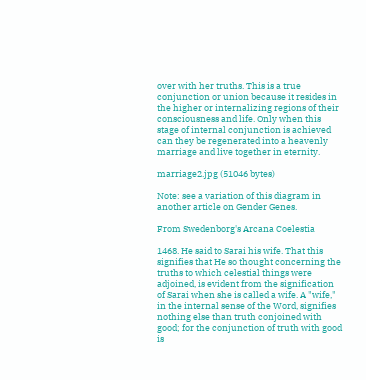over with her truths. This is a true conjunction or union because it resides in the higher or internalizing regions of their consciousness and life. Only when this stage of internal conjunction is achieved can they be regenerated into a heavenly marriage and live together in eternity.

marriage2.jpg (51046 bytes)

Note: see a variation of this diagram in another article on Gender Genes.

From Swedenborg's Arcana Coelestia

1468. He said to Sarai his wife. That this signifies that He so thought concerning the truths to which celestial things were adjoined, is evident from the signification of Sarai when she is called a wife. A "wife," in the internal sense of the Word, signifies nothing else than truth conjoined with good; for the conjunction of truth with good is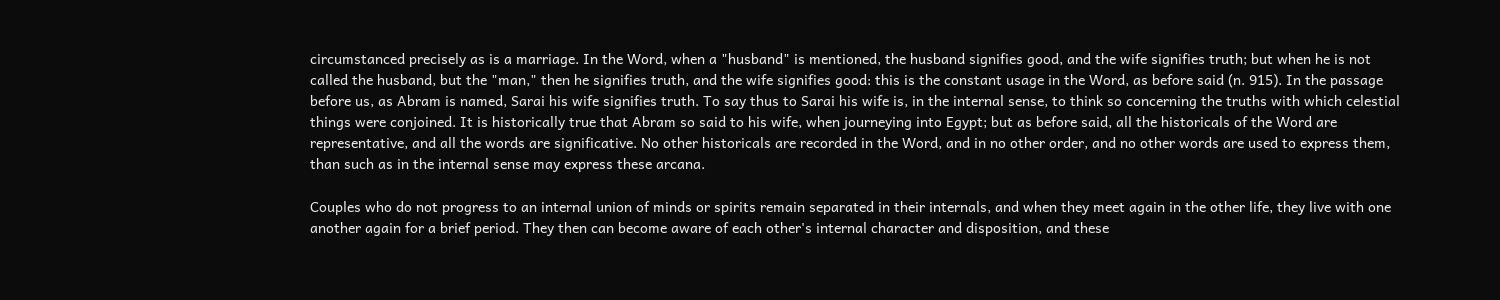circumstanced precisely as is a marriage. In the Word, when a "husband" is mentioned, the husband signifies good, and the wife signifies truth; but when he is not called the husband, but the "man," then he signifies truth, and the wife signifies good: this is the constant usage in the Word, as before said (n. 915). In the passage before us, as Abram is named, Sarai his wife signifies truth. To say thus to Sarai his wife is, in the internal sense, to think so concerning the truths with which celestial things were conjoined. It is historically true that Abram so said to his wife, when journeying into Egypt; but as before said, all the historicals of the Word are representative, and all the words are significative. No other historicals are recorded in the Word, and in no other order, and no other words are used to express them, than such as in the internal sense may express these arcana.

Couples who do not progress to an internal union of minds or spirits remain separated in their internals, and when they meet again in the other life, they live with one another again for a brief period. They then can become aware of each other's internal character and disposition, and these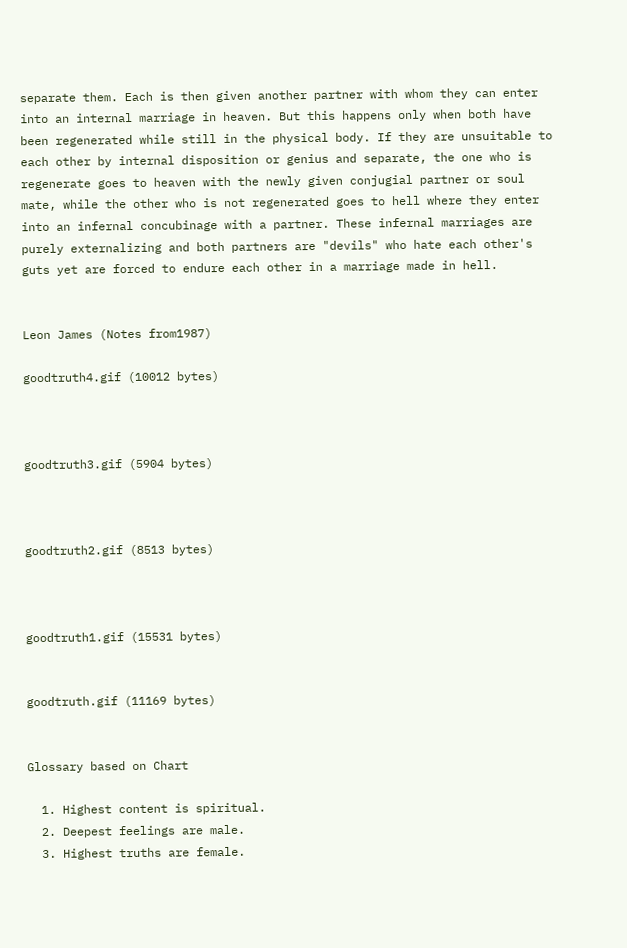separate them. Each is then given another partner with whom they can enter into an internal marriage in heaven. But this happens only when both have been regenerated while still in the physical body. If they are unsuitable to each other by internal disposition or genius and separate, the one who is regenerate goes to heaven with the newly given conjugial partner or soul mate, while the other who is not regenerated goes to hell where they enter into an infernal concubinage with a partner. These infernal marriages are purely externalizing and both partners are "devils" who hate each other's guts yet are forced to endure each other in a marriage made in hell.


Leon James (Notes from1987)

goodtruth4.gif (10012 bytes)



goodtruth3.gif (5904 bytes)



goodtruth2.gif (8513 bytes)



goodtruth1.gif (15531 bytes)


goodtruth.gif (11169 bytes)


Glossary based on Chart

  1. Highest content is spiritual.
  2. Deepest feelings are male.
  3. Highest truths are female.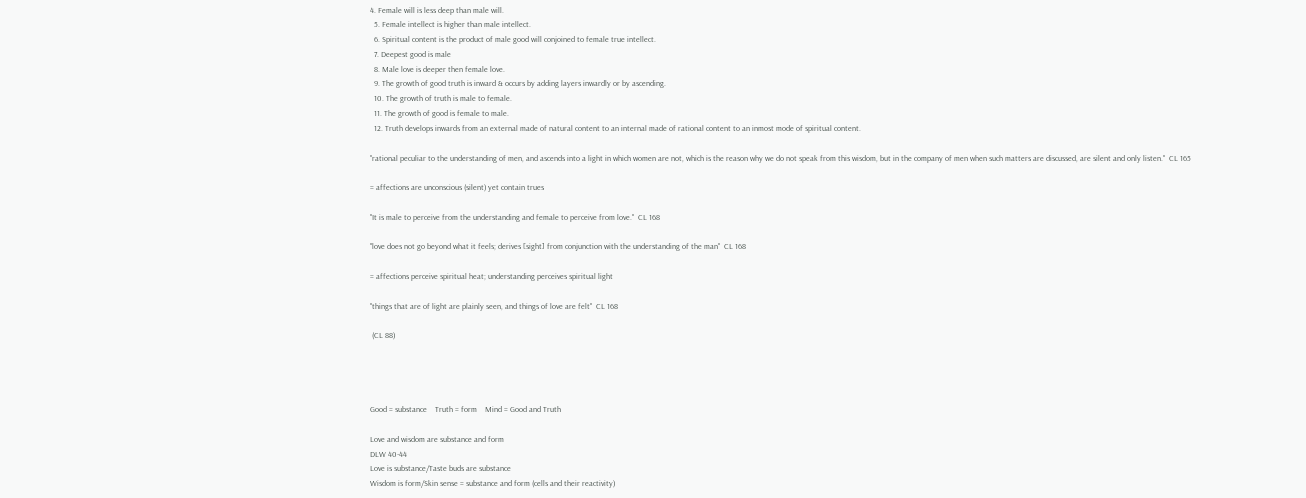4. Female will is less deep than male will.
  5. Female intellect is higher than male intellect.
  6. Spiritual content is the product of male good will conjoined to female true intellect.
  7. Deepest good is male
  8. Male love is deeper then female love.
  9. The growth of good truth is inward & occurs by adding layers inwardly or by ascending.
  10. The growth of truth is male to female.
  11. The growth of good is female to male.
  12. Truth develops inwards from an external made of natural content to an internal made of rational content to an inmost mode of spiritual content.

"rational peculiar to the understanding of men, and ascends into a light in which women are not, which is the reason why we do not speak from this wisdom, but in the company of men when such matters are discussed, are silent and only listen."  CL 165

= affections are unconscious (silent) yet contain trues

"It is male to perceive from the understanding and female to perceive from love."  CL 168

"love does not go beyond what it feels; derives [sight] from conjunction with the understanding of the man"  CL 168

= affections perceive spiritual heat; understanding perceives spiritual light

"things that are of light are plainly seen, and things of love are felt"  CL 168

 (CL 88)




Good = substance    Truth = form    Mind = Good and Truth

Love and wisdom are substance and form
DLW 40-44
Love is substance/Taste buds are substance
Wisdom is form/Skin sense = substance and form (cells and their reactivity)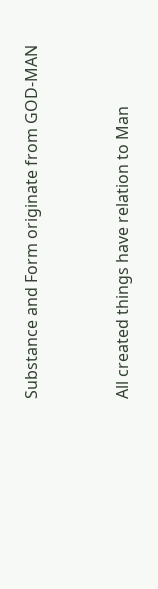Substance and Form originate from GOD-MAN



All created things have relation to Man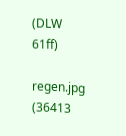(DLW 61ff)

regen.jpg (36413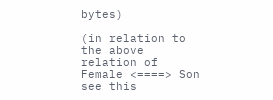bytes)

(in relation to the above relation of Female <====> Son see this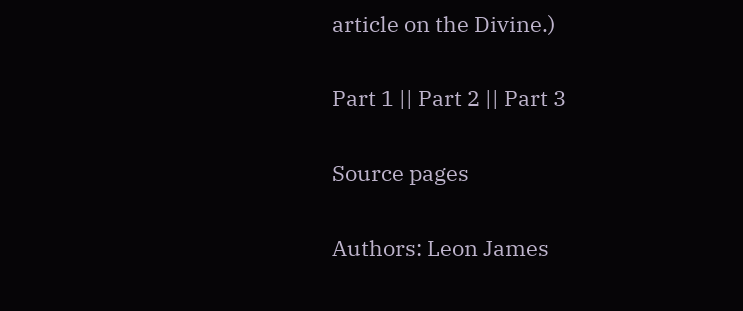article on the Divine.)

Part 1 || Part 2 || Part 3

Source pages

Authors: Leon James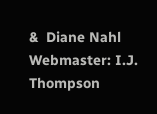&  Diane Nahl Webmaster: I.J. Thompson